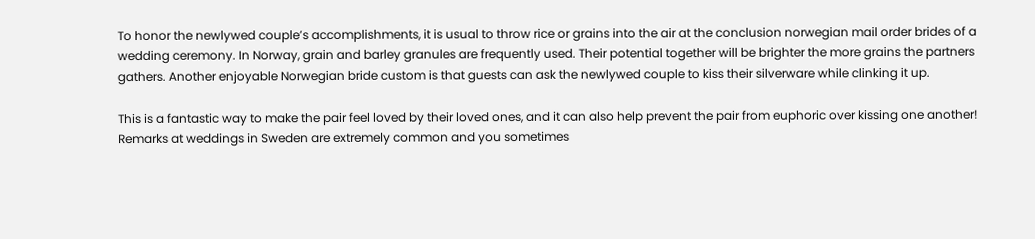To honor the newlywed couple’s accomplishments, it is usual to throw rice or grains into the air at the conclusion norwegian mail order brides of a wedding ceremony. In Norway, grain and barley granules are frequently used. Their potential together will be brighter the more grains the partners gathers. Another enjoyable Norwegian bride custom is that guests can ask the newlywed couple to kiss their silverware while clinking it up.

This is a fantastic way to make the pair feel loved by their loved ones, and it can also help prevent the pair from euphoric over kissing one another! Remarks at weddings in Sweden are extremely common and you sometimes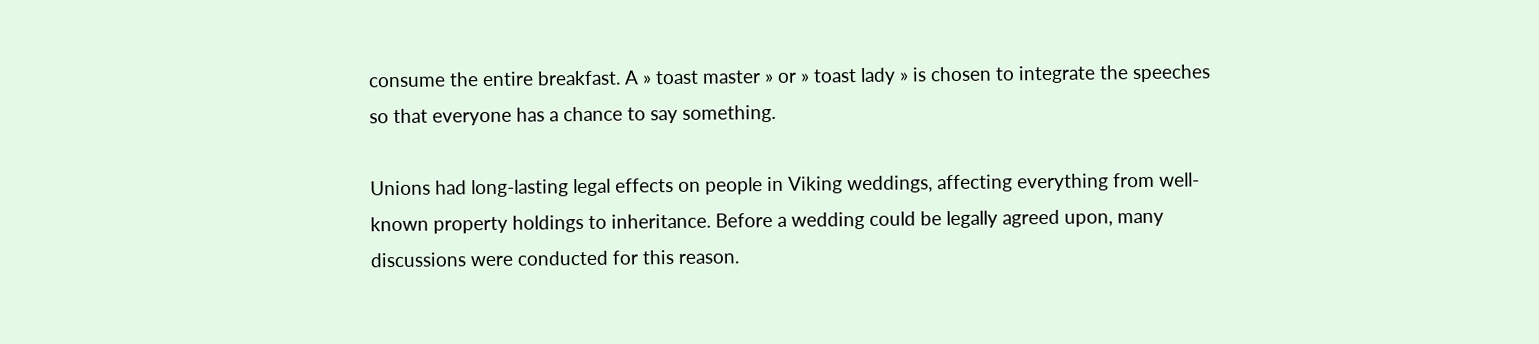consume the entire breakfast. A » toast master » or » toast lady » is chosen to integrate the speeches so that everyone has a chance to say something.

Unions had long-lasting legal effects on people in Viking weddings, affecting everything from well-known property holdings to inheritance. Before a wedding could be legally agreed upon, many discussions were conducted for this reason.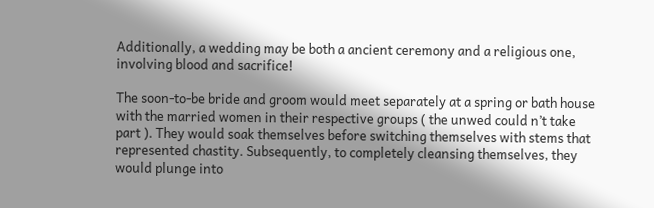Additionally, a wedding may be both a ancient ceremony and a religious one, involving blood and sacrifice!

The soon-to-be bride and groom would meet separately at a spring or bath house with the married women in their respective groups ( the unwed could n’t take part ). They would soak themselves before switching themselves with stems that represented chastity. Subsequently, to completely cleansing themselves, they would plunge into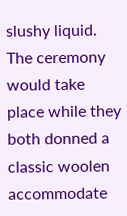slushy liquid. The ceremony would take place while they both donned a classic woolen accommodate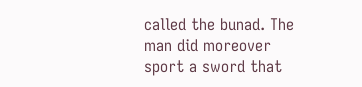called the bunad. The man did moreover sport a sword that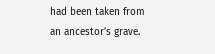had been taken from an ancestor’s grave.